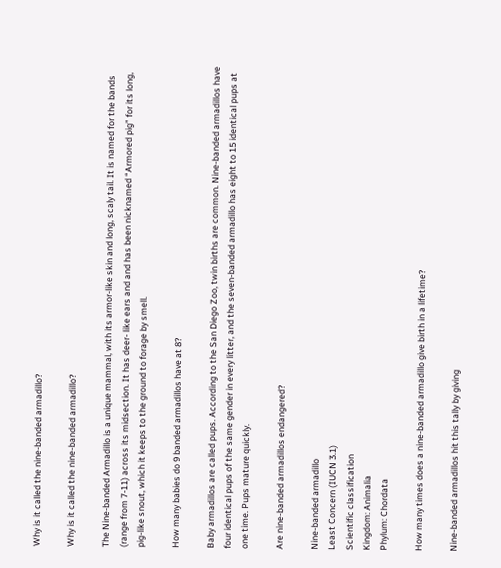Why is it called the nine-banded armadillo?

Why is it called the nine-banded armadillo?

The Nine-banded Armadillo is a unique mammal, with its armor-like skin and long, scaly tail. It is named for the bands (range from 7-11) across its midsection. It has deer- like ears and and has been nicknamed “Armored pig” for its long, pig-like snout, which it keeps to the ground to forage by smell.

How many babies do 9 banded armadillos have at 8?

Baby armadillos are called pups. According to the San Diego Zoo, twin births are common. Nine-banded armadillos have four identical pups of the same gender in every litter, and the seven-banded armadillo has eight to 15 identical pups at one time. Pups mature quickly.

Are nine-banded armadillos endangered?

Nine-banded armadillo
Least Concern (IUCN 3.1)
Scientific classification
Kingdom: Animalia
Phylum: Chordata

How many times does a nine-banded armadillo give birth in a lifetime?

Nine-banded armadillos hit this tally by giving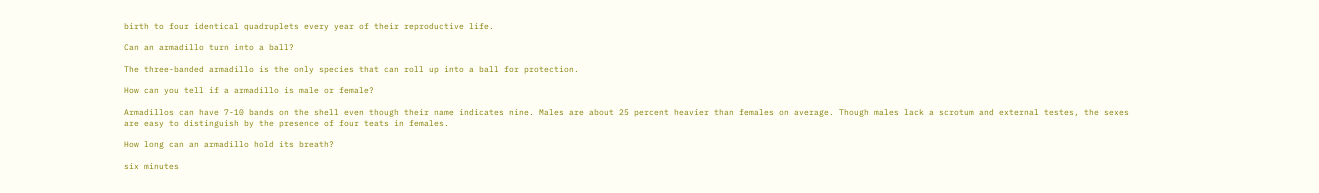birth to four identical quadruplets every year of their reproductive life.

Can an armadillo turn into a ball?

The three-banded armadillo is the only species that can roll up into a ball for protection.

How can you tell if a armadillo is male or female?

Armadillos can have 7-10 bands on the shell even though their name indicates nine. Males are about 25 percent heavier than females on average. Though males lack a scrotum and external testes, the sexes are easy to distinguish by the presence of four teats in females.

How long can an armadillo hold its breath?

six minutes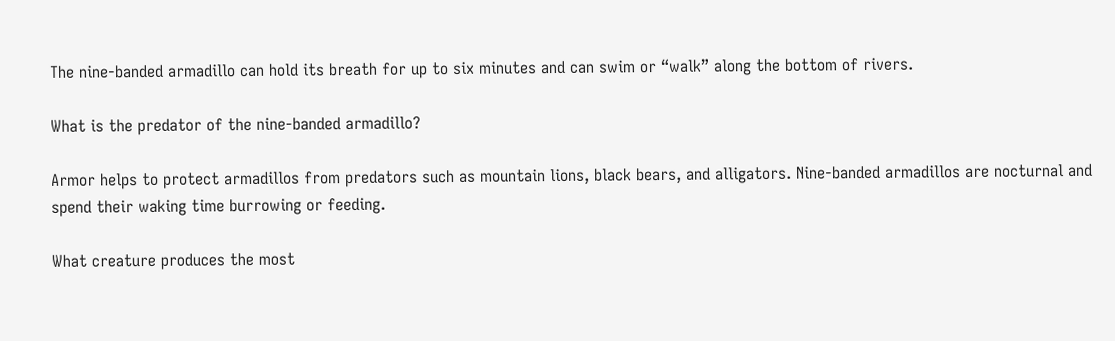The nine-banded armadillo can hold its breath for up to six minutes and can swim or “walk” along the bottom of rivers.

What is the predator of the nine-banded armadillo?

Armor helps to protect armadillos from predators such as mountain lions, black bears, and alligators. Nine-banded armadillos are nocturnal and spend their waking time burrowing or feeding.

What creature produces the most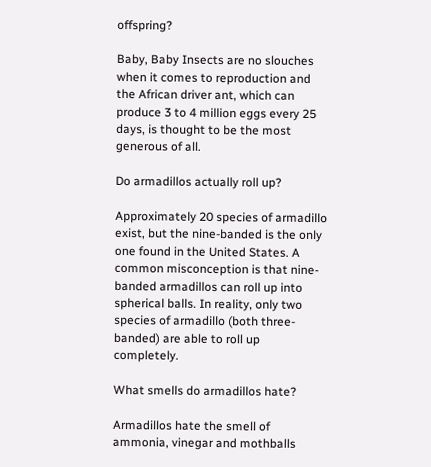offspring?

Baby, Baby Insects are no slouches when it comes to reproduction and the African driver ant, which can produce 3 to 4 million eggs every 25 days, is thought to be the most generous of all.

Do armadillos actually roll up?

Approximately 20 species of armadillo exist, but the nine-banded is the only one found in the United States. A common misconception is that nine-banded armadillos can roll up into spherical balls. In reality, only two species of armadillo (both three-banded) are able to roll up completely.

What smells do armadillos hate?

Armadillos hate the smell of ammonia, vinegar and mothballs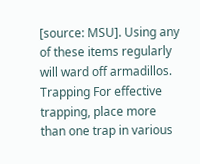[source: MSU]. Using any of these items regularly will ward off armadillos. Trapping For effective trapping, place more than one trap in various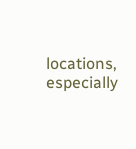locations, especially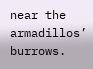near the armadillos’ burrows.